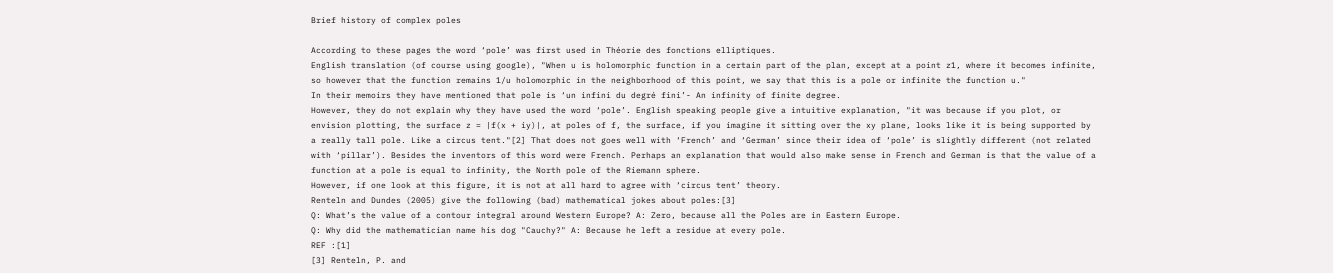Brief history of complex poles

According to these pages the word ‘pole’ was first used in Théorie des fonctions elliptiques.
English translation (of course using google), "When u is holomorphic function in a certain part of the plan, except at a point z1, where it becomes infinite, so however that the function remains 1/u holomorphic in the neighborhood of this point, we say that this is a pole or infinite the function u."
In their memoirs they have mentioned that pole is ‘un infini du degré fini’- An infinity of finite degree.
However, they do not explain why they have used the word ‘pole’. English speaking people give a intuitive explanation, "it was because if you plot, or envision plotting, the surface z = |f(x + iy)|, at poles of f, the surface, if you imagine it sitting over the xy plane, looks like it is being supported by a really tall pole. Like a circus tent."[2] That does not goes well with ‘French’ and ‘German’ since their idea of ‘pole’ is slightly different (not related with ‘pillar’). Besides the inventors of this word were French. Perhaps an explanation that would also make sense in French and German is that the value of a function at a pole is equal to infinity, the North pole of the Riemann sphere.
However, if one look at this figure, it is not at all hard to agree with ‘circus tent’ theory.
Renteln and Dundes (2005) give the following (bad) mathematical jokes about poles:[3]
Q: What’s the value of a contour integral around Western Europe? A: Zero, because all the Poles are in Eastern Europe.
Q: Why did the mathematician name his dog "Cauchy?" A: Because he left a residue at every pole.
REF :[1]
[3] Renteln, P. and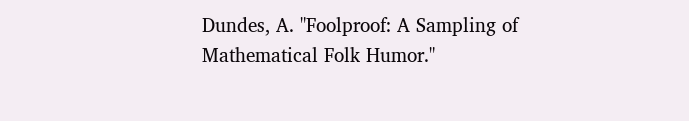Dundes, A. "Foolproof: A Sampling of Mathematical Folk Humor."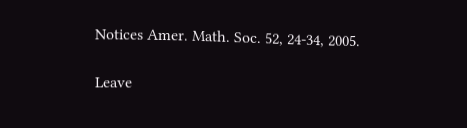Notices Amer. Math. Soc. 52, 24-34, 2005.

Leave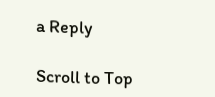a Reply

Scroll to Top